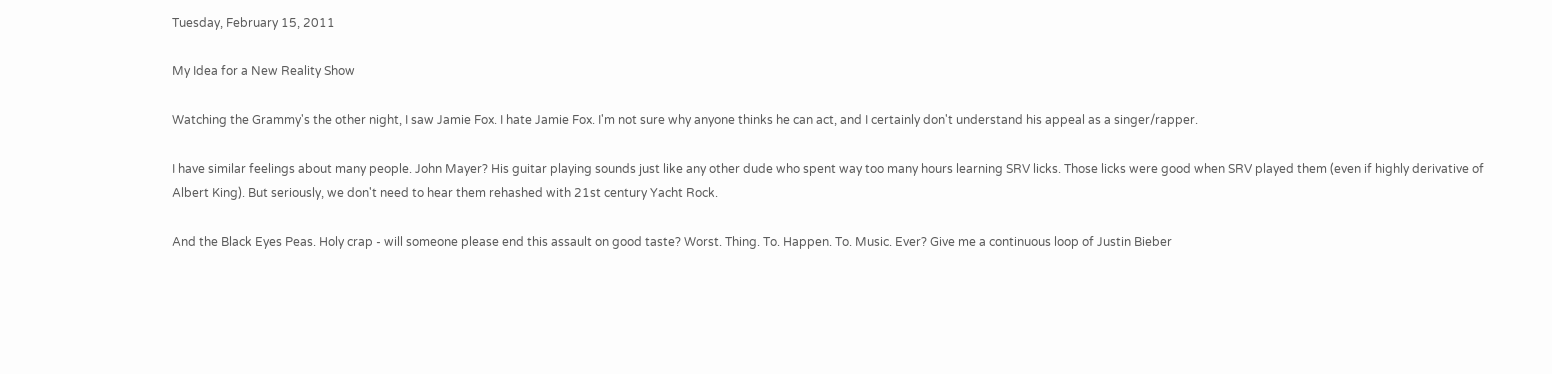Tuesday, February 15, 2011

My Idea for a New Reality Show

Watching the Grammy's the other night, I saw Jamie Fox. I hate Jamie Fox. I'm not sure why anyone thinks he can act, and I certainly don't understand his appeal as a singer/rapper.

I have similar feelings about many people. John Mayer? His guitar playing sounds just like any other dude who spent way too many hours learning SRV licks. Those licks were good when SRV played them (even if highly derivative of Albert King). But seriously, we don't need to hear them rehashed with 21st century Yacht Rock.

And the Black Eyes Peas. Holy crap - will someone please end this assault on good taste? Worst. Thing. To. Happen. To. Music. Ever? Give me a continuous loop of Justin Bieber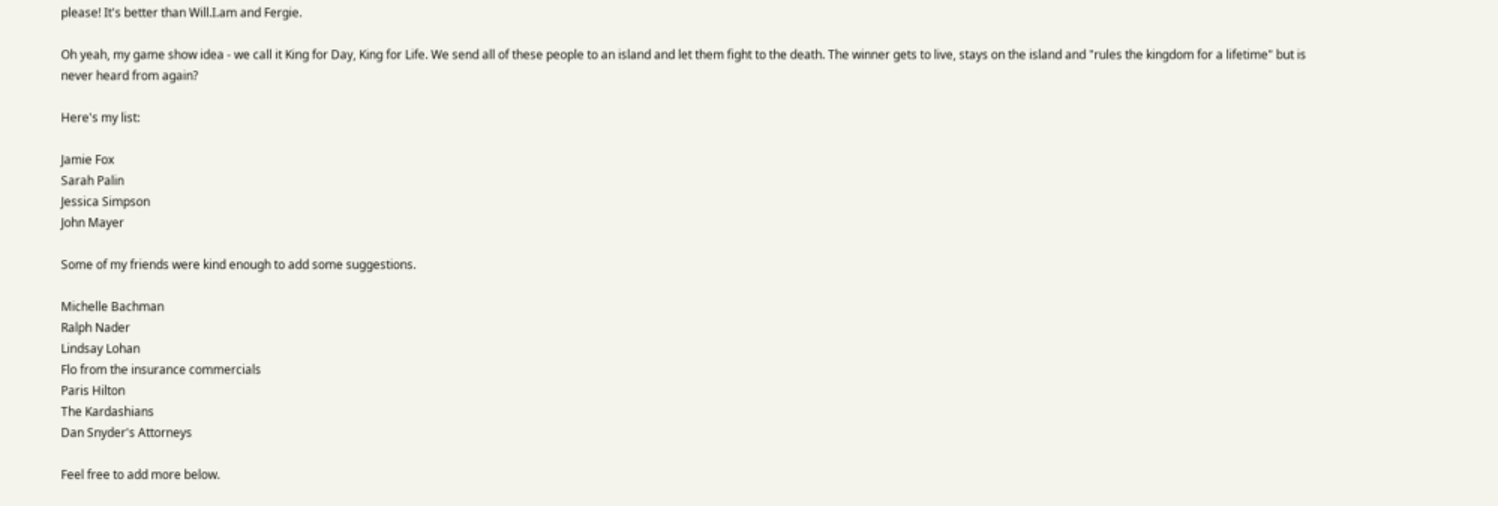please! It's better than Will.I.am and Fergie.

Oh yeah, my game show idea - we call it King for Day, King for Life. We send all of these people to an island and let them fight to the death. The winner gets to live, stays on the island and "rules the kingdom for a lifetime" but is never heard from again?

Here's my list:

Jamie Fox
Sarah Palin
Jessica Simpson
John Mayer

Some of my friends were kind enough to add some suggestions.

Michelle Bachman
Ralph Nader
Lindsay Lohan
Flo from the insurance commercials
Paris Hilton
The Kardashians
Dan Snyder's Attorneys

Feel free to add more below.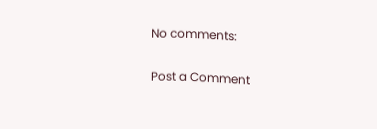No comments:

Post a Comment